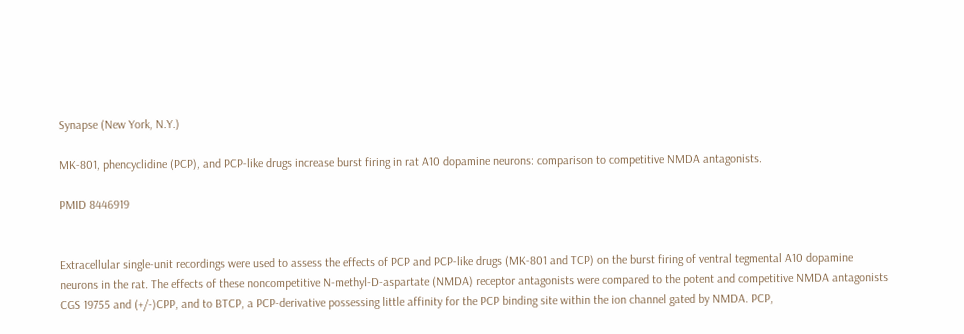Synapse (New York, N.Y.)

MK-801, phencyclidine (PCP), and PCP-like drugs increase burst firing in rat A10 dopamine neurons: comparison to competitive NMDA antagonists.

PMID 8446919


Extracellular single-unit recordings were used to assess the effects of PCP and PCP-like drugs (MK-801 and TCP) on the burst firing of ventral tegmental A10 dopamine neurons in the rat. The effects of these noncompetitive N-methyl-D-aspartate (NMDA) receptor antagonists were compared to the potent and competitive NMDA antagonists CGS 19755 and (+/-)CPP, and to BTCP, a PCP-derivative possessing little affinity for the PCP binding site within the ion channel gated by NMDA. PCP,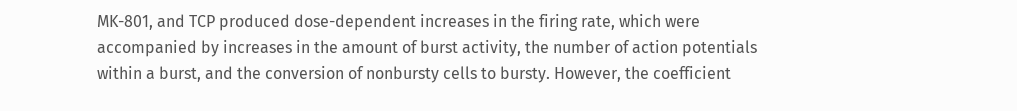MK-801, and TCP produced dose-dependent increases in the firing rate, which were accompanied by increases in the amount of burst activity, the number of action potentials within a burst, and the conversion of nonbursty cells to bursty. However, the coefficient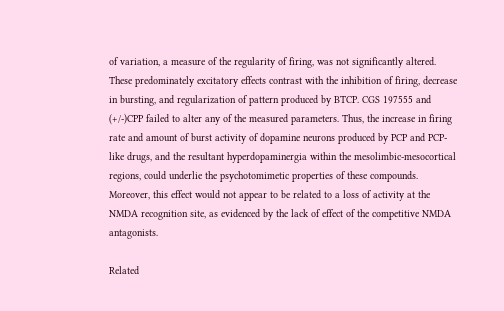of variation, a measure of the regularity of firing, was not significantly altered. These predominately excitatory effects contrast with the inhibition of firing, decrease in bursting, and regularization of pattern produced by BTCP. CGS 197555 and (+/-)CPP failed to alter any of the measured parameters. Thus, the increase in firing rate and amount of burst activity of dopamine neurons produced by PCP and PCP-like drugs, and the resultant hyperdopaminergia within the mesolimbic-mesocortical regions, could underlie the psychotomimetic properties of these compounds. Moreover, this effect would not appear to be related to a loss of activity at the NMDA recognition site, as evidenced by the lack of effect of the competitive NMDA antagonists.

Related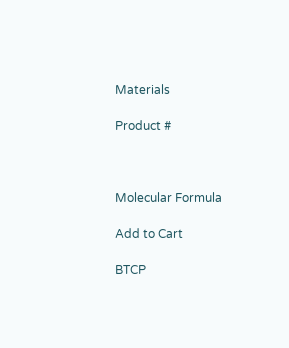Materials

Product #



Molecular Formula

Add to Cart

BTCP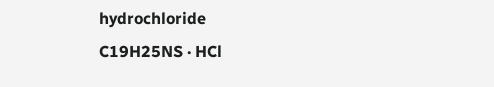hydrochloride
C19H25NS · HCl